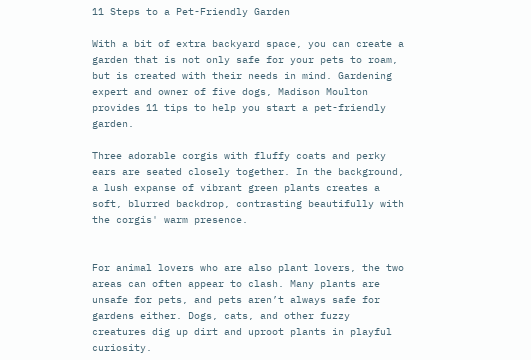11 Steps to a Pet-Friendly Garden

With a bit of extra backyard space, you can create a garden that is not only safe for your pets to roam, but is created with their needs in mind. Gardening expert and owner of five dogs, Madison Moulton provides 11 tips to help you start a pet-friendly garden.

Three adorable corgis with fluffy coats and perky ears are seated closely together. In the background, a lush expanse of vibrant green plants creates a soft, blurred backdrop, contrasting beautifully with the corgis' warm presence.


For animal lovers who are also plant lovers, the two areas can often appear to clash. Many plants are unsafe for pets, and pets aren’t always safe for gardens either. Dogs, cats, and other fuzzy creatures dig up dirt and uproot plants in playful curiosity.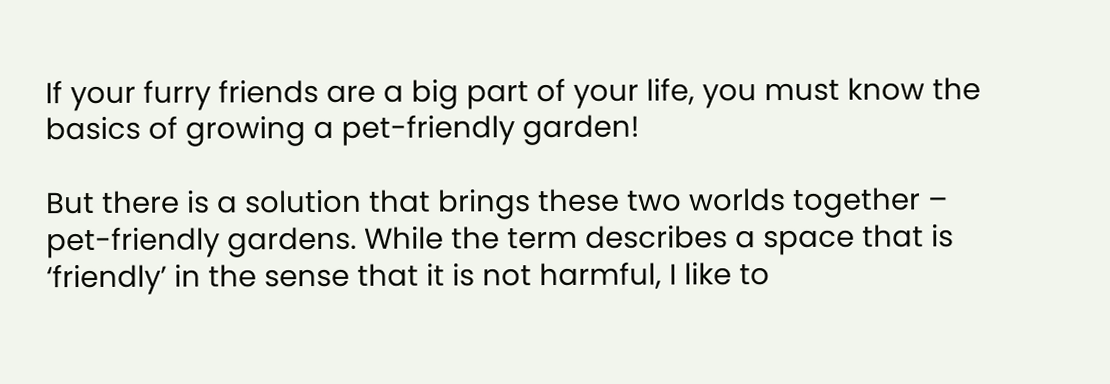If your furry friends are a big part of your life, you must know the basics of growing a pet-friendly garden!

But there is a solution that brings these two worlds together – pet-friendly gardens. While the term describes a space that is ‘friendly’ in the sense that it is not harmful, I like to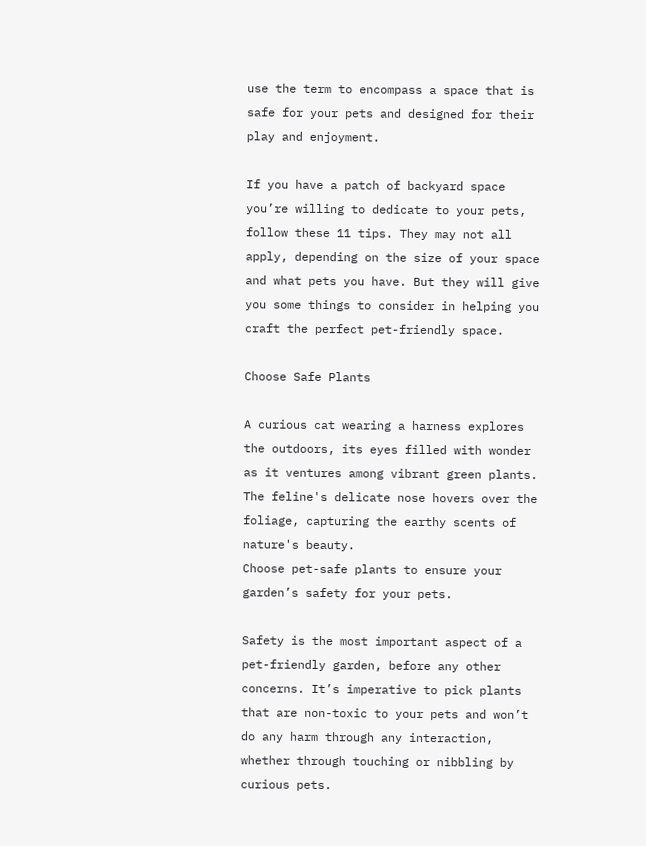use the term to encompass a space that is safe for your pets and designed for their play and enjoyment.

If you have a patch of backyard space you’re willing to dedicate to your pets, follow these 11 tips. They may not all apply, depending on the size of your space and what pets you have. But they will give you some things to consider in helping you craft the perfect pet-friendly space.

Choose Safe Plants

A curious cat wearing a harness explores the outdoors, its eyes filled with wonder as it ventures among vibrant green plants. The feline's delicate nose hovers over the foliage, capturing the earthy scents of nature's beauty.
Choose pet-safe plants to ensure your garden’s safety for your pets.

Safety is the most important aspect of a pet-friendly garden, before any other concerns. It’s imperative to pick plants that are non-toxic to your pets and won’t do any harm through any interaction, whether through touching or nibbling by curious pets.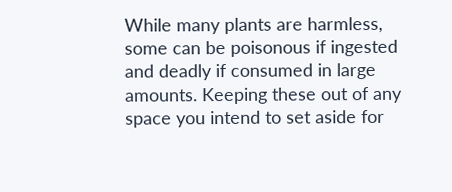While many plants are harmless, some can be poisonous if ingested and deadly if consumed in large amounts. Keeping these out of any space you intend to set aside for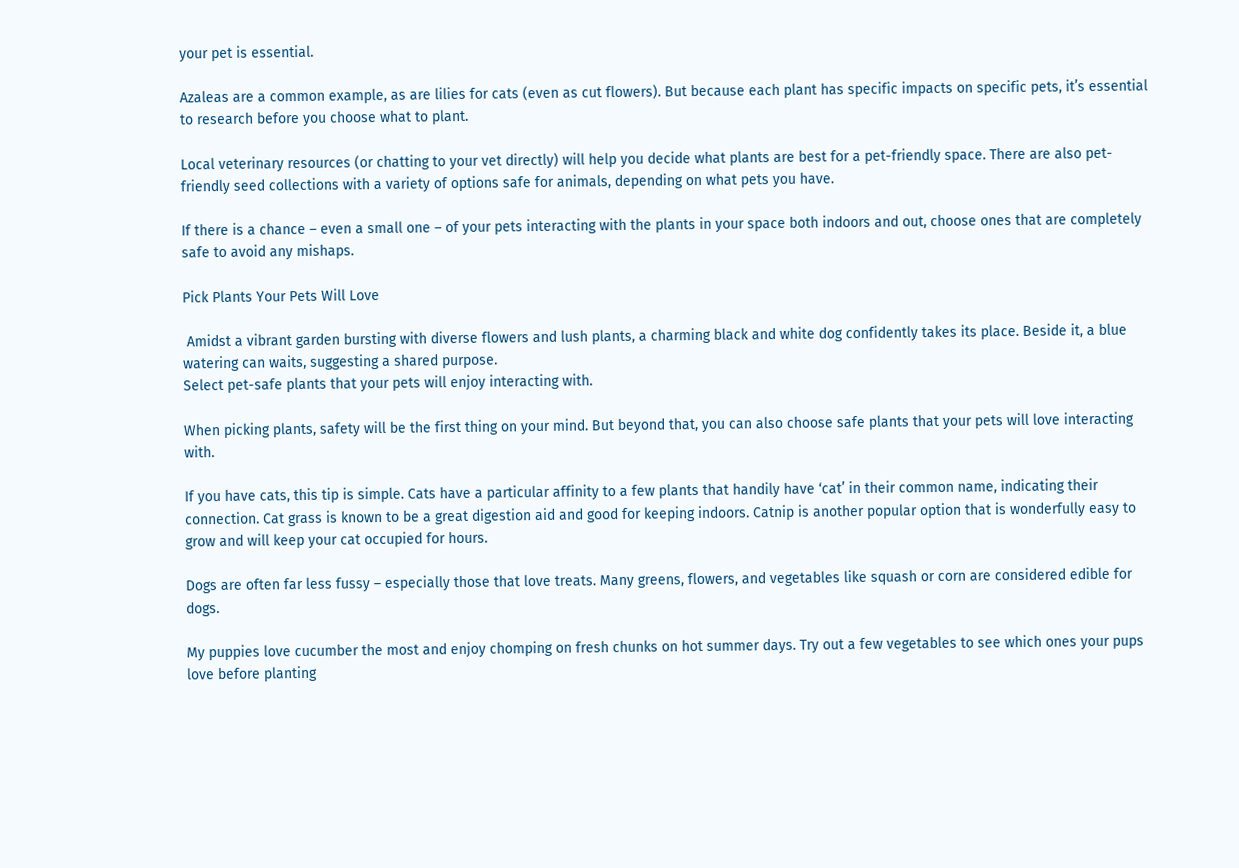your pet is essential.

Azaleas are a common example, as are lilies for cats (even as cut flowers). But because each plant has specific impacts on specific pets, it’s essential to research before you choose what to plant.

Local veterinary resources (or chatting to your vet directly) will help you decide what plants are best for a pet-friendly space. There are also pet-friendly seed collections with a variety of options safe for animals, depending on what pets you have.

If there is a chance – even a small one – of your pets interacting with the plants in your space both indoors and out, choose ones that are completely safe to avoid any mishaps.

Pick Plants Your Pets Will Love

 Amidst a vibrant garden bursting with diverse flowers and lush plants, a charming black and white dog confidently takes its place. Beside it, a blue watering can waits, suggesting a shared purpose.
Select pet-safe plants that your pets will enjoy interacting with.

When picking plants, safety will be the first thing on your mind. But beyond that, you can also choose safe plants that your pets will love interacting with.

If you have cats, this tip is simple. Cats have a particular affinity to a few plants that handily have ‘cat’ in their common name, indicating their connection. Cat grass is known to be a great digestion aid and good for keeping indoors. Catnip is another popular option that is wonderfully easy to grow and will keep your cat occupied for hours.

Dogs are often far less fussy – especially those that love treats. Many greens, flowers, and vegetables like squash or corn are considered edible for dogs.

My puppies love cucumber the most and enjoy chomping on fresh chunks on hot summer days. Try out a few vegetables to see which ones your pups love before planting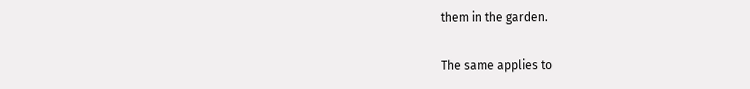them in the garden.

The same applies to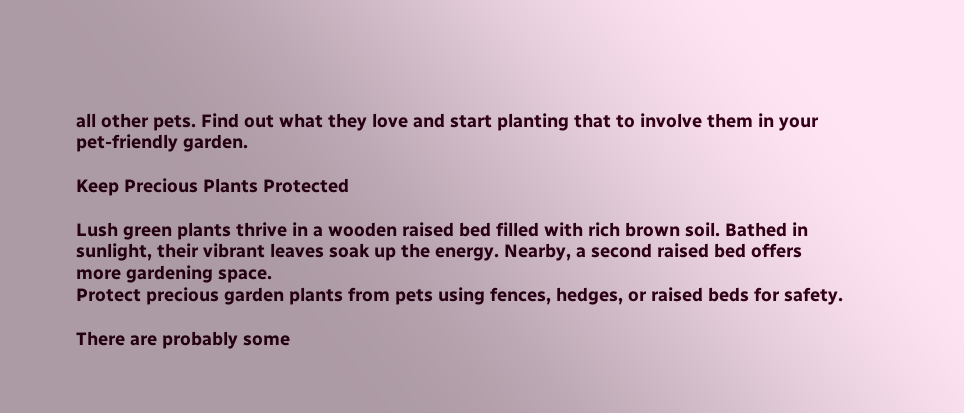all other pets. Find out what they love and start planting that to involve them in your pet-friendly garden.

Keep Precious Plants Protected

Lush green plants thrive in a wooden raised bed filled with rich brown soil. Bathed in sunlight, their vibrant leaves soak up the energy. Nearby, a second raised bed offers more gardening space.
Protect precious garden plants from pets using fences, hedges, or raised beds for safety.

There are probably some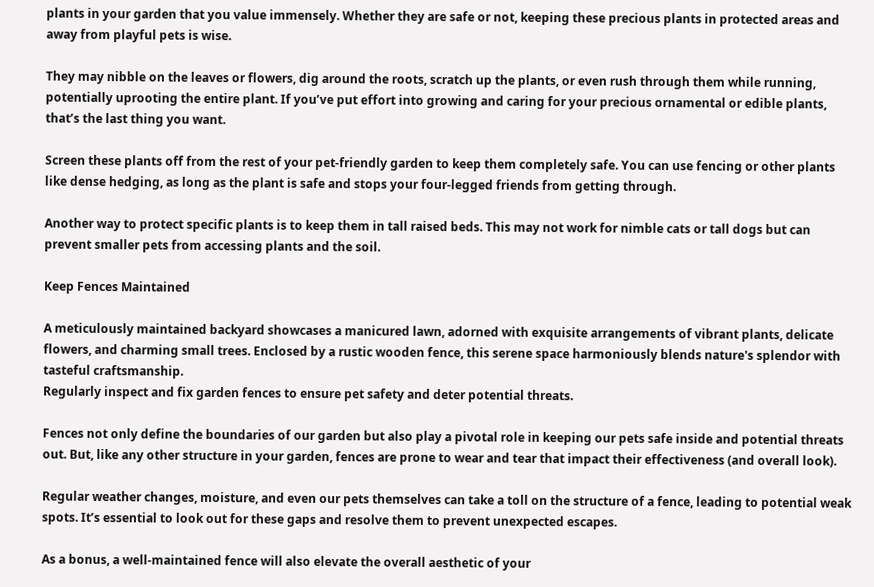plants in your garden that you value immensely. Whether they are safe or not, keeping these precious plants in protected areas and away from playful pets is wise.

They may nibble on the leaves or flowers, dig around the roots, scratch up the plants, or even rush through them while running, potentially uprooting the entire plant. If you’ve put effort into growing and caring for your precious ornamental or edible plants, that’s the last thing you want.

Screen these plants off from the rest of your pet-friendly garden to keep them completely safe. You can use fencing or other plants like dense hedging, as long as the plant is safe and stops your four-legged friends from getting through.

Another way to protect specific plants is to keep them in tall raised beds. This may not work for nimble cats or tall dogs but can prevent smaller pets from accessing plants and the soil.

Keep Fences Maintained

A meticulously maintained backyard showcases a manicured lawn, adorned with exquisite arrangements of vibrant plants, delicate flowers, and charming small trees. Enclosed by a rustic wooden fence, this serene space harmoniously blends nature's splendor with tasteful craftsmanship.
Regularly inspect and fix garden fences to ensure pet safety and deter potential threats.

Fences not only define the boundaries of our garden but also play a pivotal role in keeping our pets safe inside and potential threats out. But, like any other structure in your garden, fences are prone to wear and tear that impact their effectiveness (and overall look).

Regular weather changes, moisture, and even our pets themselves can take a toll on the structure of a fence, leading to potential weak spots. It’s essential to look out for these gaps and resolve them to prevent unexpected escapes.

As a bonus, a well-maintained fence will also elevate the overall aesthetic of your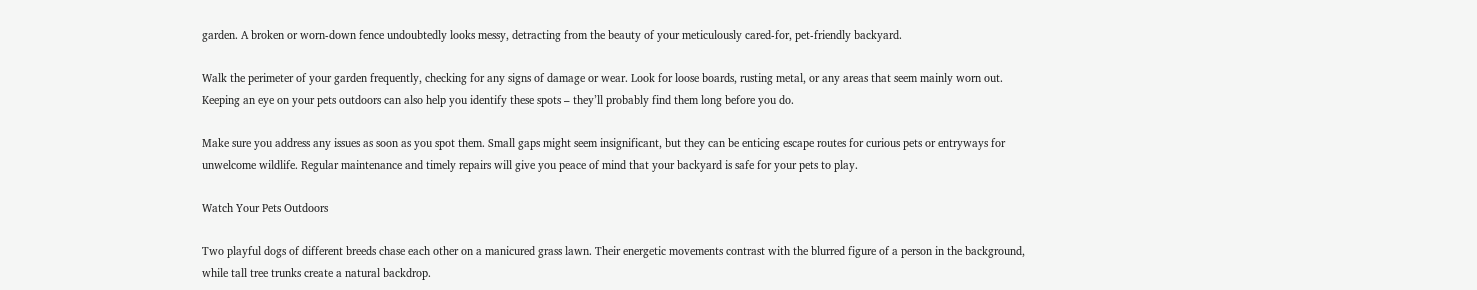garden. A broken or worn-down fence undoubtedly looks messy, detracting from the beauty of your meticulously cared-for, pet-friendly backyard.

Walk the perimeter of your garden frequently, checking for any signs of damage or wear. Look for loose boards, rusting metal, or any areas that seem mainly worn out. Keeping an eye on your pets outdoors can also help you identify these spots – they’ll probably find them long before you do.

Make sure you address any issues as soon as you spot them. Small gaps might seem insignificant, but they can be enticing escape routes for curious pets or entryways for unwelcome wildlife. Regular maintenance and timely repairs will give you peace of mind that your backyard is safe for your pets to play.

Watch Your Pets Outdoors

Two playful dogs of different breeds chase each other on a manicured grass lawn. Their energetic movements contrast with the blurred figure of a person in the background, while tall tree trunks create a natural backdrop.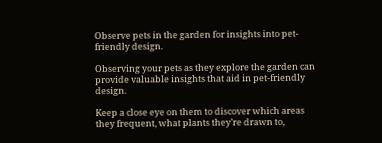Observe pets in the garden for insights into pet-friendly design.

Observing your pets as they explore the garden can provide valuable insights that aid in pet-friendly design.

Keep a close eye on them to discover which areas they frequent, what plants they’re drawn to,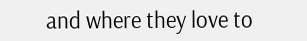and where they love to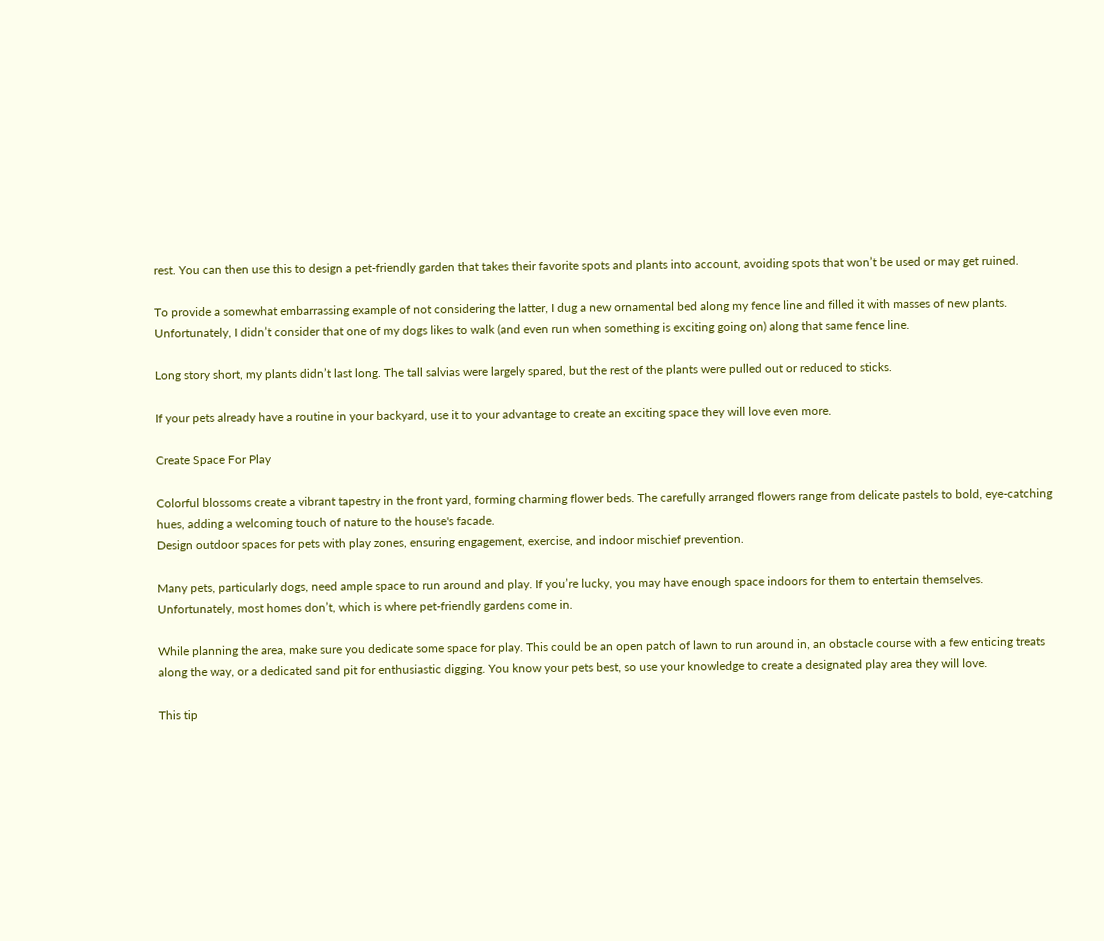rest. You can then use this to design a pet-friendly garden that takes their favorite spots and plants into account, avoiding spots that won’t be used or may get ruined.

To provide a somewhat embarrassing example of not considering the latter, I dug a new ornamental bed along my fence line and filled it with masses of new plants. Unfortunately, I didn’t consider that one of my dogs likes to walk (and even run when something is exciting going on) along that same fence line.

Long story short, my plants didn’t last long. The tall salvias were largely spared, but the rest of the plants were pulled out or reduced to sticks.

If your pets already have a routine in your backyard, use it to your advantage to create an exciting space they will love even more.

Create Space For Play

Colorful blossoms create a vibrant tapestry in the front yard, forming charming flower beds. The carefully arranged flowers range from delicate pastels to bold, eye-catching hues, adding a welcoming touch of nature to the house's facade.
Design outdoor spaces for pets with play zones, ensuring engagement, exercise, and indoor mischief prevention.

Many pets, particularly dogs, need ample space to run around and play. If you’re lucky, you may have enough space indoors for them to entertain themselves. Unfortunately, most homes don’t, which is where pet-friendly gardens come in.

While planning the area, make sure you dedicate some space for play. This could be an open patch of lawn to run around in, an obstacle course with a few enticing treats along the way, or a dedicated sand pit for enthusiastic digging. You know your pets best, so use your knowledge to create a designated play area they will love.

This tip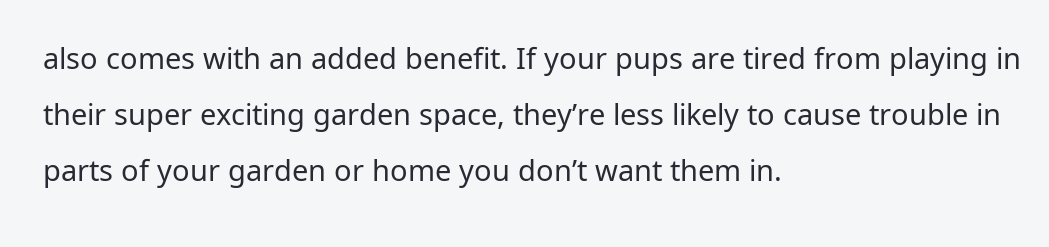also comes with an added benefit. If your pups are tired from playing in their super exciting garden space, they’re less likely to cause trouble in parts of your garden or home you don’t want them in.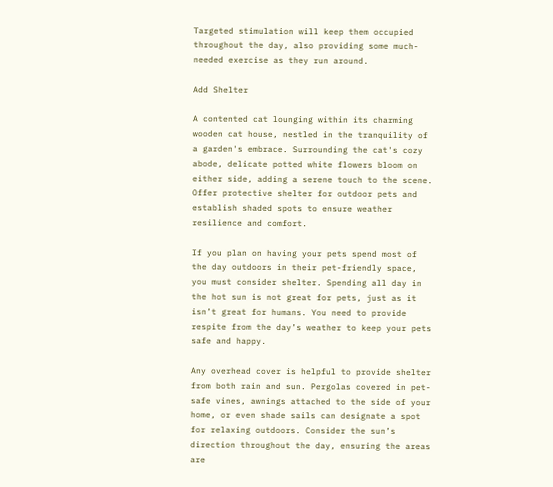Targeted stimulation will keep them occupied throughout the day, also providing some much-needed exercise as they run around.

Add Shelter

A contented cat lounging within its charming wooden cat house, nestled in the tranquility of a garden's embrace. Surrounding the cat's cozy abode, delicate potted white flowers bloom on either side, adding a serene touch to the scene.
Offer protective shelter for outdoor pets and establish shaded spots to ensure weather resilience and comfort.

If you plan on having your pets spend most of the day outdoors in their pet-friendly space, you must consider shelter. Spending all day in the hot sun is not great for pets, just as it isn’t great for humans. You need to provide respite from the day’s weather to keep your pets safe and happy.

Any overhead cover is helpful to provide shelter from both rain and sun. Pergolas covered in pet-safe vines, awnings attached to the side of your home, or even shade sails can designate a spot for relaxing outdoors. Consider the sun’s direction throughout the day, ensuring the areas are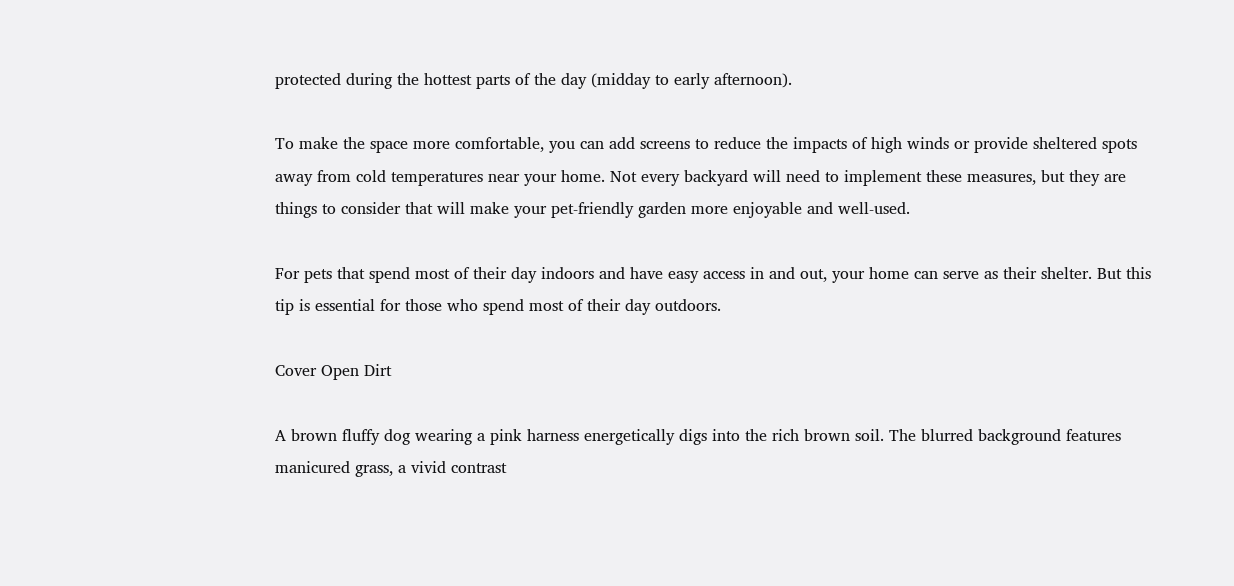protected during the hottest parts of the day (midday to early afternoon).

To make the space more comfortable, you can add screens to reduce the impacts of high winds or provide sheltered spots away from cold temperatures near your home. Not every backyard will need to implement these measures, but they are things to consider that will make your pet-friendly garden more enjoyable and well-used.

For pets that spend most of their day indoors and have easy access in and out, your home can serve as their shelter. But this tip is essential for those who spend most of their day outdoors.

Cover Open Dirt

A brown fluffy dog wearing a pink harness energetically digs into the rich brown soil. The blurred background features manicured grass, a vivid contrast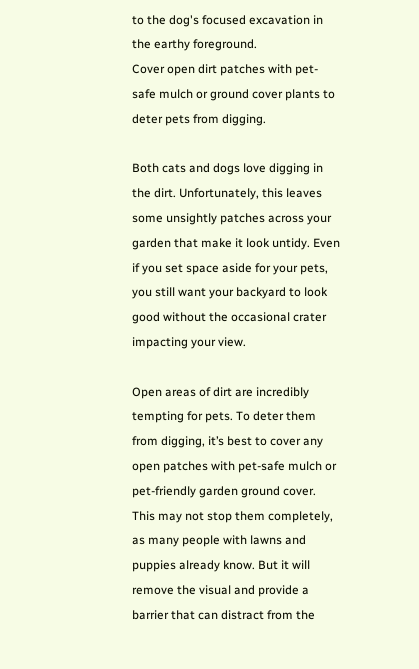to the dog's focused excavation in the earthy foreground.
Cover open dirt patches with pet-safe mulch or ground cover plants to deter pets from digging.

Both cats and dogs love digging in the dirt. Unfortunately, this leaves some unsightly patches across your garden that make it look untidy. Even if you set space aside for your pets, you still want your backyard to look good without the occasional crater impacting your view.

Open areas of dirt are incredibly tempting for pets. To deter them from digging, it’s best to cover any open patches with pet-safe mulch or pet-friendly garden ground cover. This may not stop them completely, as many people with lawns and puppies already know. But it will remove the visual and provide a barrier that can distract from the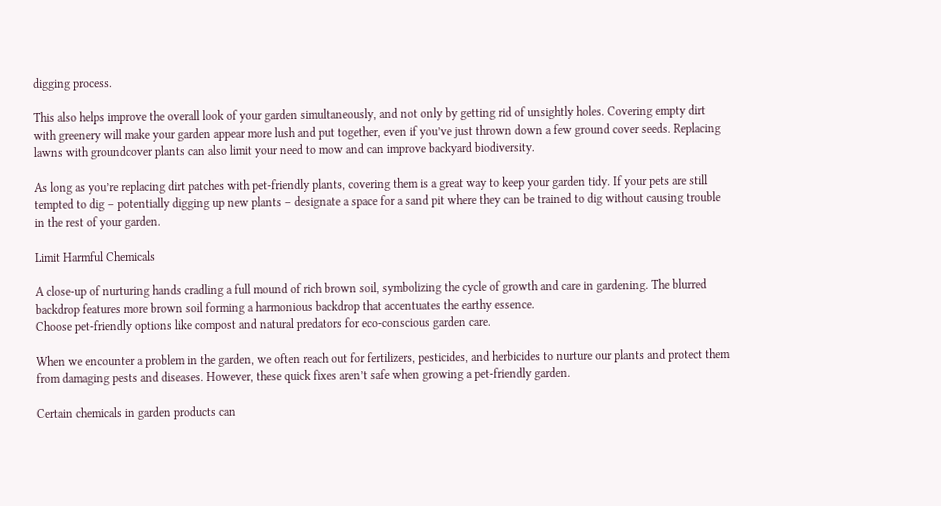digging process.

This also helps improve the overall look of your garden simultaneously, and not only by getting rid of unsightly holes. Covering empty dirt with greenery will make your garden appear more lush and put together, even if you’ve just thrown down a few ground cover seeds. Replacing lawns with groundcover plants can also limit your need to mow and can improve backyard biodiversity.

As long as you’re replacing dirt patches with pet-friendly plants, covering them is a great way to keep your garden tidy. If your pets are still tempted to dig – potentially digging up new plants – designate a space for a sand pit where they can be trained to dig without causing trouble in the rest of your garden.

Limit Harmful Chemicals

A close-up of nurturing hands cradling a full mound of rich brown soil, symbolizing the cycle of growth and care in gardening. The blurred backdrop features more brown soil forming a harmonious backdrop that accentuates the earthy essence.
Choose pet-friendly options like compost and natural predators for eco-conscious garden care.

When we encounter a problem in the garden, we often reach out for fertilizers, pesticides, and herbicides to nurture our plants and protect them from damaging pests and diseases. However, these quick fixes aren’t safe when growing a pet-friendly garden.

Certain chemicals in garden products can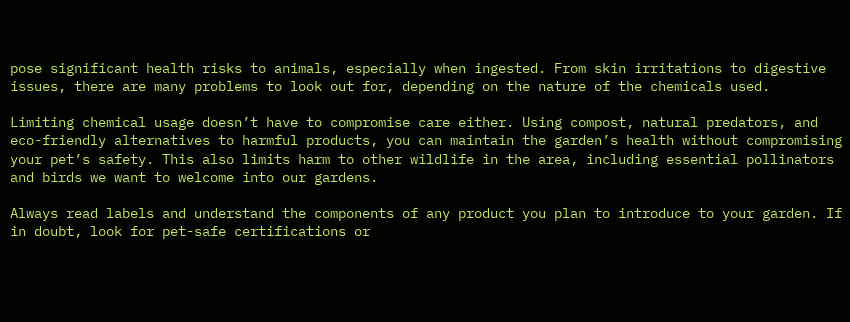pose significant health risks to animals, especially when ingested. From skin irritations to digestive issues, there are many problems to look out for, depending on the nature of the chemicals used.

Limiting chemical usage doesn’t have to compromise care either. Using compost, natural predators, and eco-friendly alternatives to harmful products, you can maintain the garden’s health without compromising your pet’s safety. This also limits harm to other wildlife in the area, including essential pollinators and birds we want to welcome into our gardens.

Always read labels and understand the components of any product you plan to introduce to your garden. If in doubt, look for pet-safe certifications or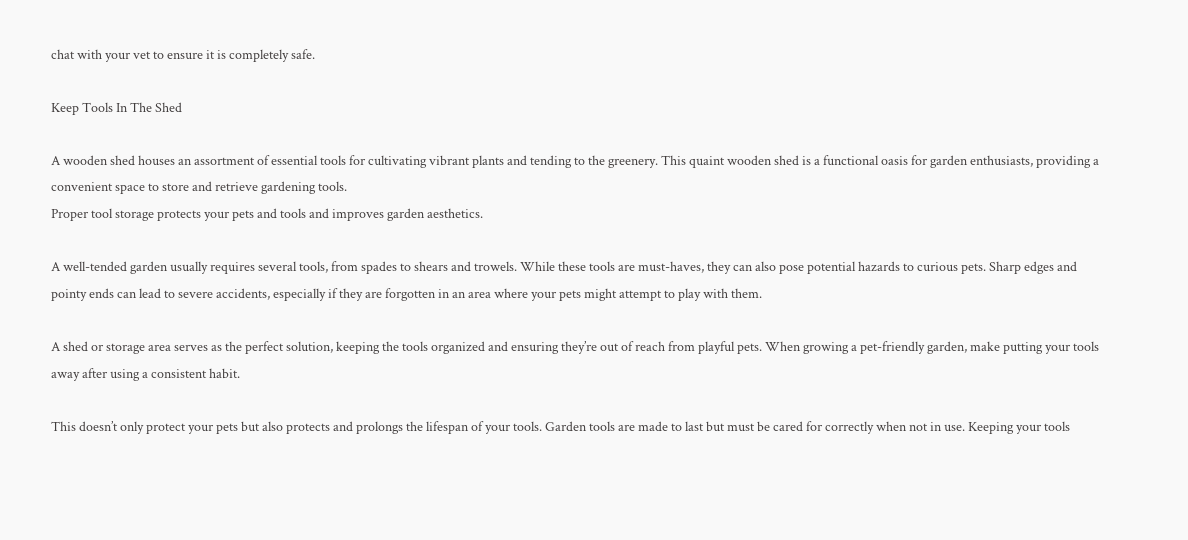chat with your vet to ensure it is completely safe.

Keep Tools In The Shed

A wooden shed houses an assortment of essential tools for cultivating vibrant plants and tending to the greenery. This quaint wooden shed is a functional oasis for garden enthusiasts, providing a convenient space to store and retrieve gardening tools.
Proper tool storage protects your pets and tools and improves garden aesthetics.

A well-tended garden usually requires several tools, from spades to shears and trowels. While these tools are must-haves, they can also pose potential hazards to curious pets. Sharp edges and pointy ends can lead to severe accidents, especially if they are forgotten in an area where your pets might attempt to play with them.

A shed or storage area serves as the perfect solution, keeping the tools organized and ensuring they’re out of reach from playful pets. When growing a pet-friendly garden, make putting your tools away after using a consistent habit.

This doesn’t only protect your pets but also protects and prolongs the lifespan of your tools. Garden tools are made to last but must be cared for correctly when not in use. Keeping your tools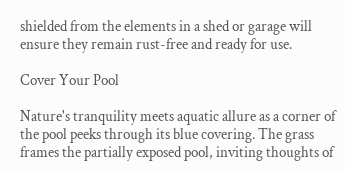shielded from the elements in a shed or garage will ensure they remain rust-free and ready for use.

Cover Your Pool

Nature's tranquility meets aquatic allure as a corner of the pool peeks through its blue covering. The grass frames the partially exposed pool, inviting thoughts of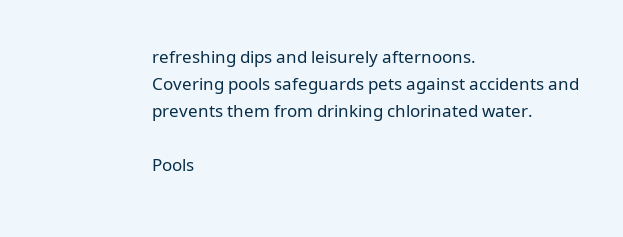refreshing dips and leisurely afternoons.
Covering pools safeguards pets against accidents and prevents them from drinking chlorinated water.

Pools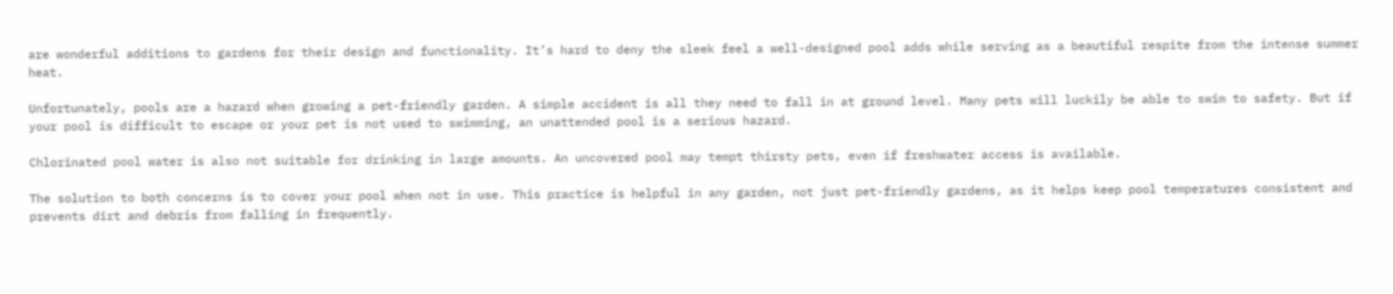are wonderful additions to gardens for their design and functionality. It’s hard to deny the sleek feel a well-designed pool adds while serving as a beautiful respite from the intense summer heat.

Unfortunately, pools are a hazard when growing a pet-friendly garden. A simple accident is all they need to fall in at ground level. Many pets will luckily be able to swim to safety. But if your pool is difficult to escape or your pet is not used to swimming, an unattended pool is a serious hazard.

Chlorinated pool water is also not suitable for drinking in large amounts. An uncovered pool may tempt thirsty pets, even if freshwater access is available.

The solution to both concerns is to cover your pool when not in use. This practice is helpful in any garden, not just pet-friendly gardens, as it helps keep pool temperatures consistent and prevents dirt and debris from falling in frequently.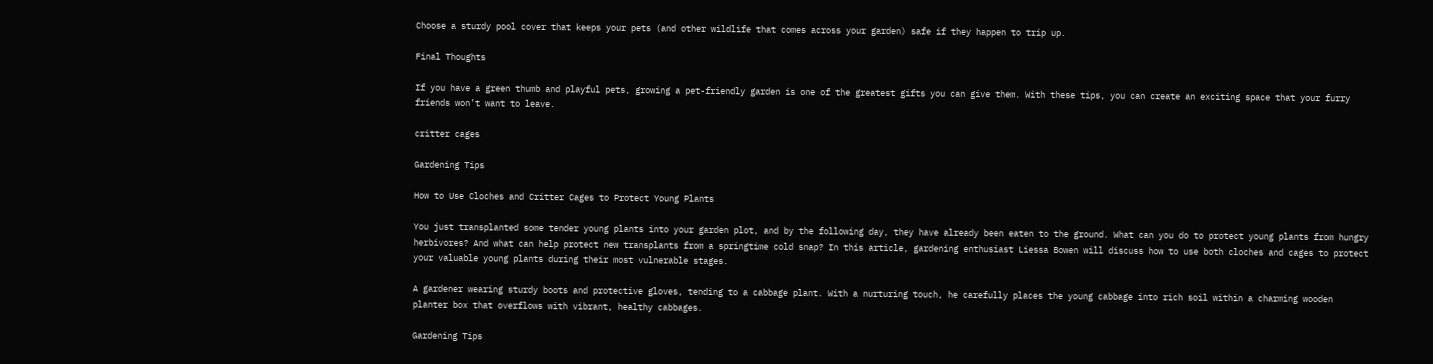Choose a sturdy pool cover that keeps your pets (and other wildlife that comes across your garden) safe if they happen to trip up.

Final Thoughts

If you have a green thumb and playful pets, growing a pet-friendly garden is one of the greatest gifts you can give them. With these tips, you can create an exciting space that your furry friends won’t want to leave.

critter cages

Gardening Tips

How to Use Cloches and Critter Cages to Protect Young Plants

You just transplanted some tender young plants into your garden plot, and by the following day, they have already been eaten to the ground. What can you do to protect young plants from hungry herbivores? And what can help protect new transplants from a springtime cold snap? In this article, gardening enthusiast Liessa Bowen will discuss how to use both cloches and cages to protect your valuable young plants during their most vulnerable stages.

A gardener wearing sturdy boots and protective gloves, tending to a cabbage plant. With a nurturing touch, he carefully places the young cabbage into rich soil within a charming wooden planter box that overflows with vibrant, healthy cabbages.

Gardening Tips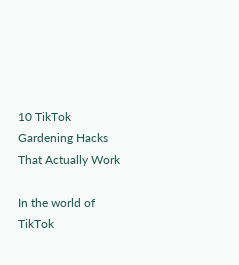10 TikTok Gardening Hacks That Actually Work

In the world of TikTok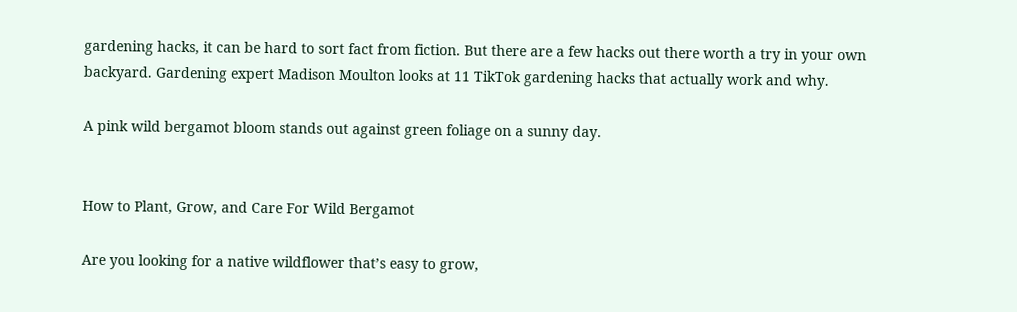gardening hacks, it can be hard to sort fact from fiction. But there are a few hacks out there worth a try in your own backyard. Gardening expert Madison Moulton looks at 11 TikTok gardening hacks that actually work and why.

A pink wild bergamot bloom stands out against green foliage on a sunny day.


How to Plant, Grow, and Care For Wild Bergamot

Are you looking for a native wildflower that’s easy to grow,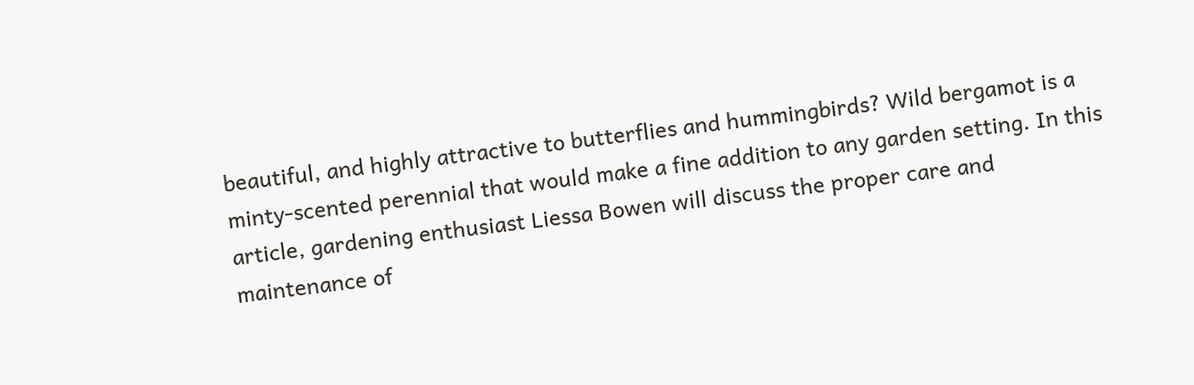beautiful, and highly attractive to butterflies and hummingbirds? Wild bergamot is a minty-scented perennial that would make a fine addition to any garden setting. In this article, gardening enthusiast Liessa Bowen will discuss the proper care and maintenance of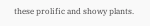these prolific and showy plants.